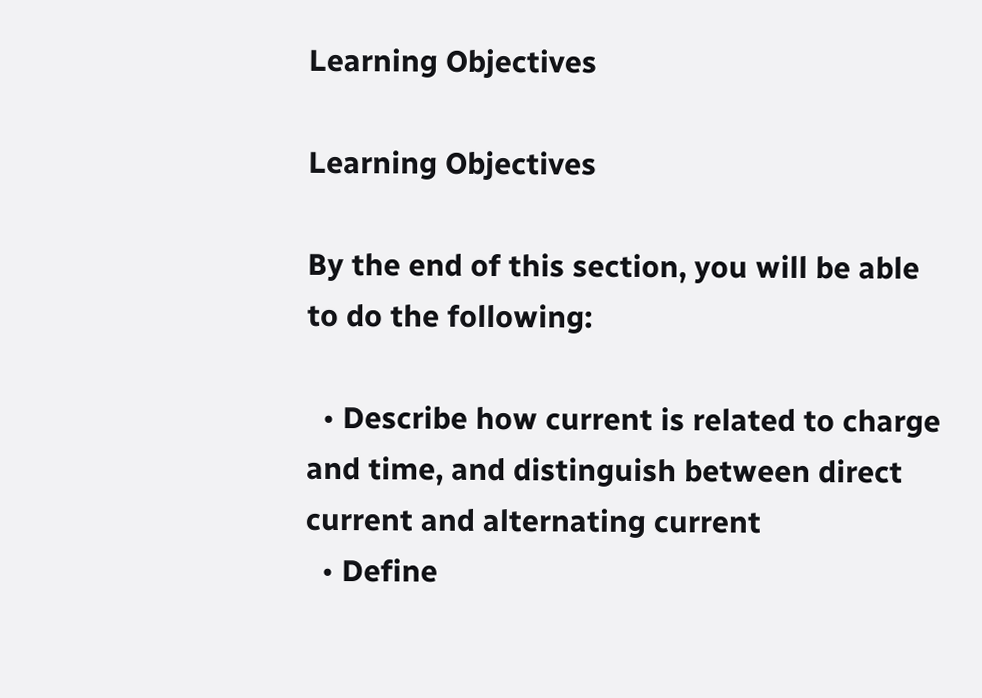Learning Objectives

Learning Objectives

By the end of this section, you will be able to do the following:

  • Describe how current is related to charge and time, and distinguish between direct current and alternating current
  • Define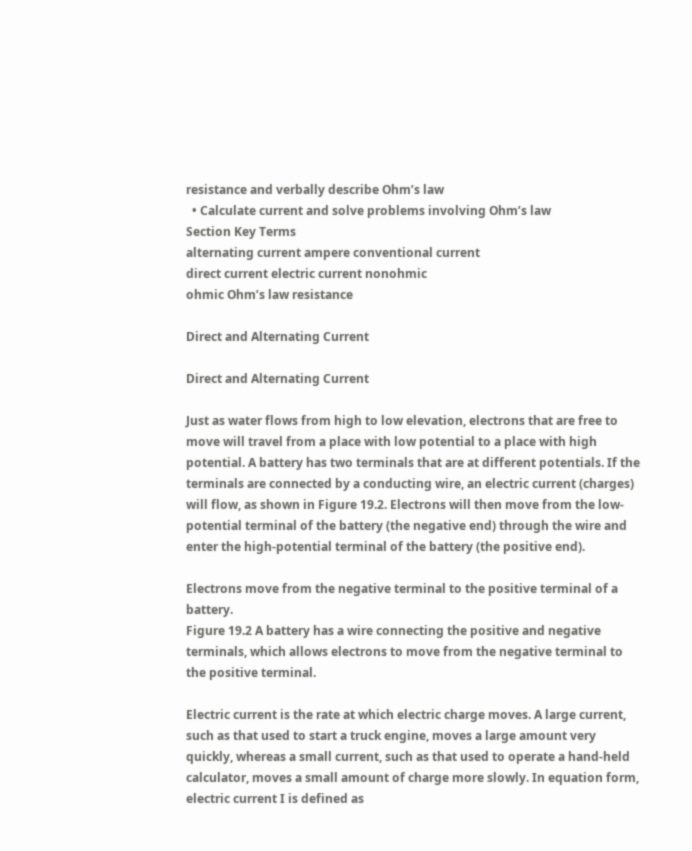resistance and verbally describe Ohm’s law
  • Calculate current and solve problems involving Ohm’s law
Section Key Terms
alternating current ampere conventional current
direct current electric current nonohmic
ohmic Ohm’s law resistance

Direct and Alternating Current

Direct and Alternating Current

Just as water flows from high to low elevation, electrons that are free to move will travel from a place with low potential to a place with high potential. A battery has two terminals that are at different potentials. If the terminals are connected by a conducting wire, an electric current (charges) will flow, as shown in Figure 19.2. Electrons will then move from the low-potential terminal of the battery (the negative end) through the wire and enter the high-potential terminal of the battery (the positive end).

Electrons move from the negative terminal to the positive terminal of a battery.
Figure 19.2 A battery has a wire connecting the positive and negative terminals, which allows electrons to move from the negative terminal to the positive terminal.

Electric current is the rate at which electric charge moves. A large current, such as that used to start a truck engine, moves a large amount very quickly, whereas a small current, such as that used to operate a hand-held calculator, moves a small amount of charge more slowly. In equation form, electric current I is defined as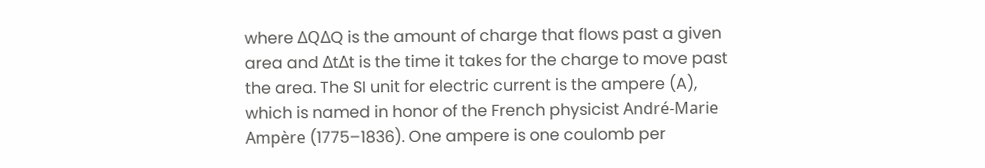where ΔQΔQ is the amount of charge that flows past a given area and ΔtΔt is the time it takes for the charge to move past the area. The SI unit for electric current is the ampere (A), which is named in honor of the French physicist André-Marie Ampère (1775–1836). One ampere is one coulomb per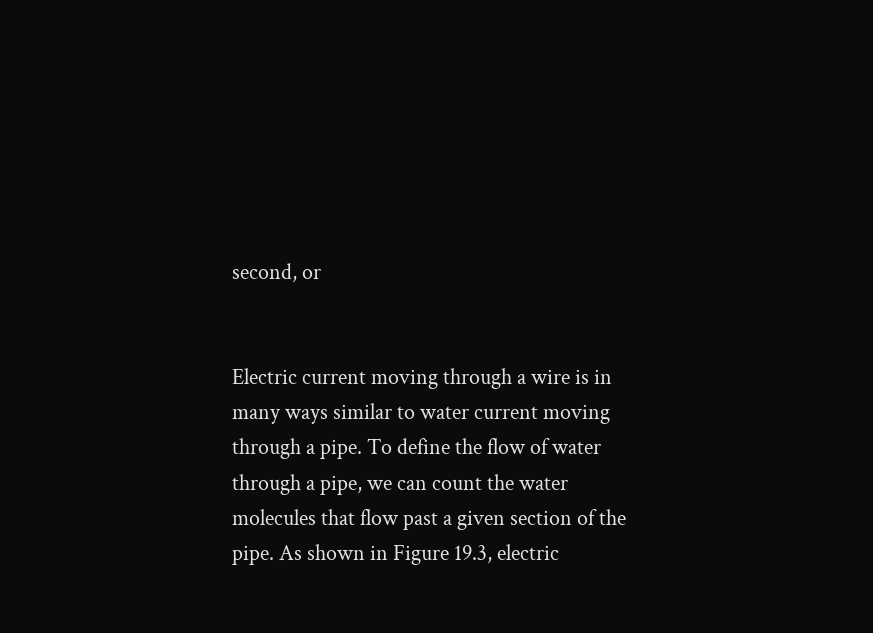second, or


Electric current moving through a wire is in many ways similar to water current moving through a pipe. To define the flow of water through a pipe, we can count the water molecules that flow past a given section of the pipe. As shown in Figure 19.3, electric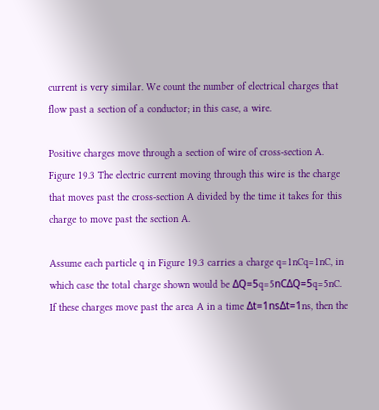current is very similar. We count the number of electrical charges that flow past a section of a conductor; in this case, a wire.

Positive charges move through a section of wire of cross-section A.
Figure 19.3 The electric current moving through this wire is the charge that moves past the cross-section A divided by the time it takes for this charge to move past the section A.

Assume each particle q in Figure 19.3 carries a charge q=1nCq=1nC, in which case the total charge shown would be ΔQ=5q=5nCΔQ=5q=5nC. If these charges move past the area A in a time Δt=1nsΔt=1ns, then the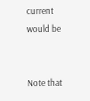current would be


Note that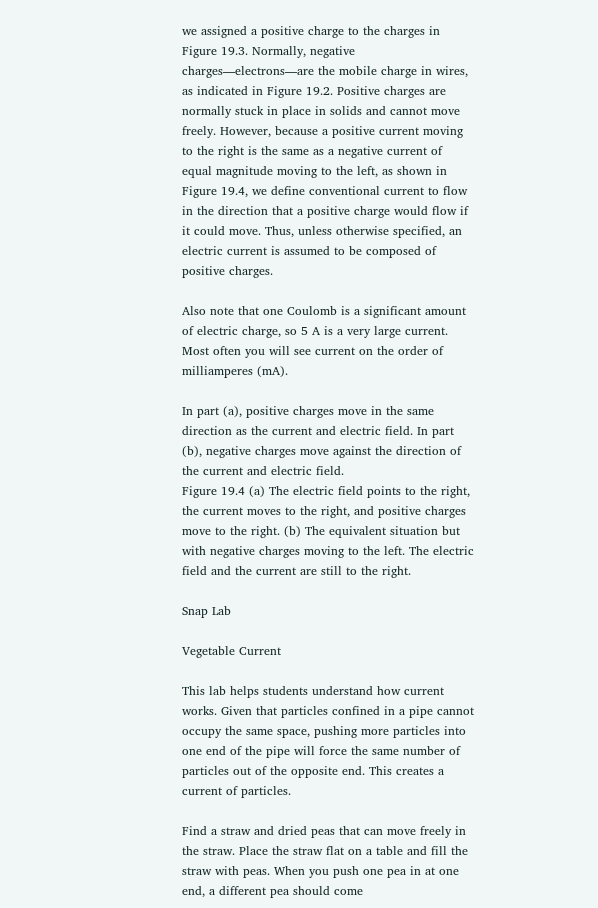we assigned a positive charge to the charges in Figure 19.3. Normally, negative charges—electrons—are the mobile charge in wires, as indicated in Figure 19.2. Positive charges are normally stuck in place in solids and cannot move freely. However, because a positive current moving to the right is the same as a negative current of equal magnitude moving to the left, as shown in Figure 19.4, we define conventional current to flow in the direction that a positive charge would flow if it could move. Thus, unless otherwise specified, an electric current is assumed to be composed of positive charges.

Also note that one Coulomb is a significant amount of electric charge, so 5 A is a very large current. Most often you will see current on the order of milliamperes (mA).

In part (a), positive charges move in the same direction as the current and electric field. In part (b), negative charges move against the direction of the current and electric field.
Figure 19.4 (a) The electric field points to the right, the current moves to the right, and positive charges move to the right. (b) The equivalent situation but with negative charges moving to the left. The electric field and the current are still to the right.

Snap Lab

Vegetable Current

This lab helps students understand how current works. Given that particles confined in a pipe cannot occupy the same space, pushing more particles into one end of the pipe will force the same number of particles out of the opposite end. This creates a current of particles.

Find a straw and dried peas that can move freely in the straw. Place the straw flat on a table and fill the straw with peas. When you push one pea in at one end, a different pea should come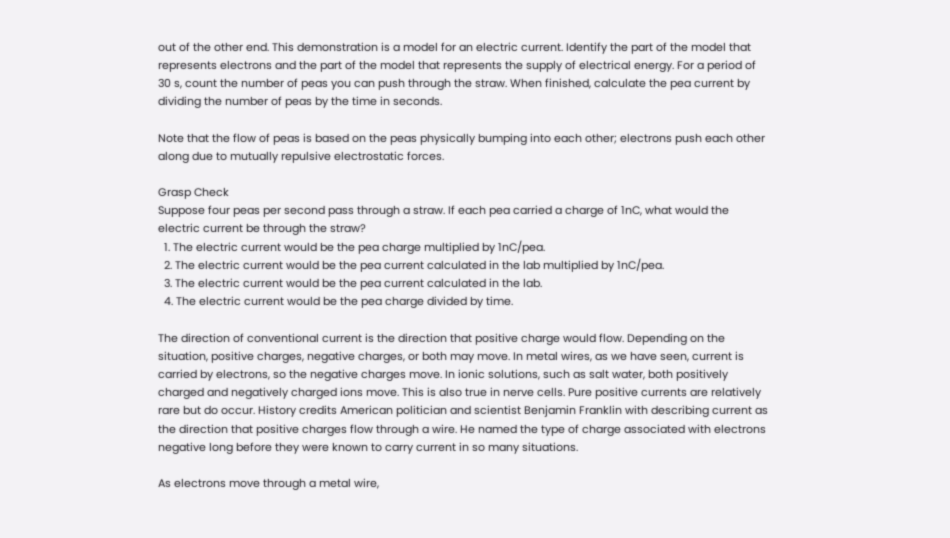out of the other end. This demonstration is a model for an electric current. Identify the part of the model that represents electrons and the part of the model that represents the supply of electrical energy. For a period of 30 s, count the number of peas you can push through the straw. When finished, calculate the pea current by dividing the number of peas by the time in seconds.

Note that the flow of peas is based on the peas physically bumping into each other; electrons push each other along due to mutually repulsive electrostatic forces.

Grasp Check
Suppose four peas per second pass through a straw. If each pea carried a charge of 1nC, what would the electric current be through the straw?
  1. The electric current would be the pea charge multiplied by 1nC/pea.
  2. The electric current would be the pea current calculated in the lab multiplied by 1nC/pea.
  3. The electric current would be the pea current calculated in the lab.
  4. The electric current would be the pea charge divided by time.

The direction of conventional current is the direction that positive charge would flow. Depending on the situation, positive charges, negative charges, or both may move. In metal wires, as we have seen, current is carried by electrons, so the negative charges move. In ionic solutions, such as salt water, both positively charged and negatively charged ions move. This is also true in nerve cells. Pure positive currents are relatively rare but do occur. History credits American politician and scientist Benjamin Franklin with describing current as the direction that positive charges flow through a wire. He named the type of charge associated with electrons negative long before they were known to carry current in so many situations.

As electrons move through a metal wire,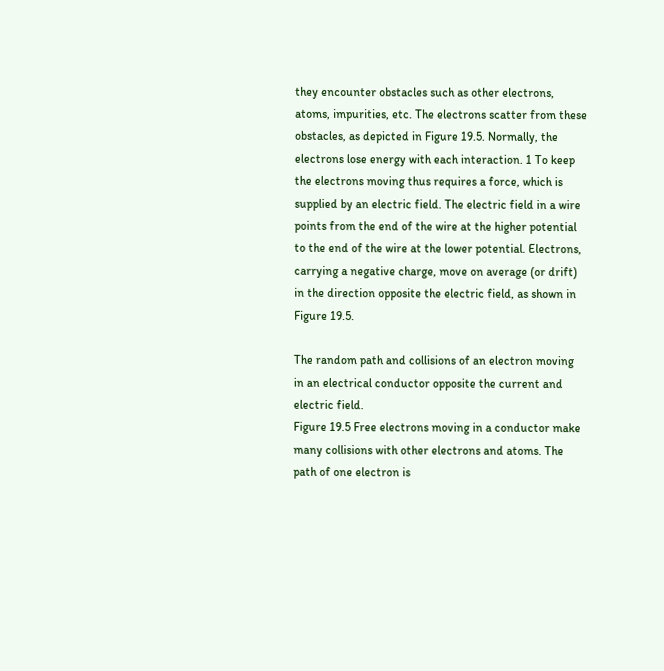they encounter obstacles such as other electrons, atoms, impurities, etc. The electrons scatter from these obstacles, as depicted in Figure 19.5. Normally, the electrons lose energy with each interaction. 1 To keep the electrons moving thus requires a force, which is supplied by an electric field. The electric field in a wire points from the end of the wire at the higher potential to the end of the wire at the lower potential. Electrons, carrying a negative charge, move on average (or drift) in the direction opposite the electric field, as shown in Figure 19.5.

The random path and collisions of an electron moving in an electrical conductor opposite the current and electric field.
Figure 19.5 Free electrons moving in a conductor make many collisions with other electrons and atoms. The path of one electron is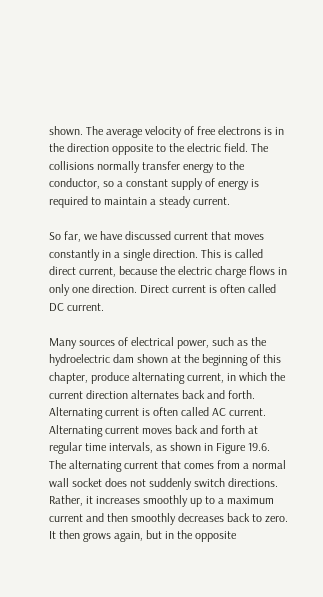shown. The average velocity of free electrons is in the direction opposite to the electric field. The collisions normally transfer energy to the conductor, so a constant supply of energy is required to maintain a steady current.

So far, we have discussed current that moves constantly in a single direction. This is called direct current, because the electric charge flows in only one direction. Direct current is often called DC current.

Many sources of electrical power, such as the hydroelectric dam shown at the beginning of this chapter, produce alternating current, in which the current direction alternates back and forth. Alternating current is often called AC current. Alternating current moves back and forth at regular time intervals, as shown in Figure 19.6. The alternating current that comes from a normal wall socket does not suddenly switch directions. Rather, it increases smoothly up to a maximum current and then smoothly decreases back to zero. It then grows again, but in the opposite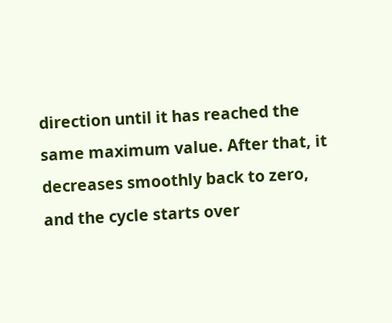direction until it has reached the same maximum value. After that, it decreases smoothly back to zero, and the cycle starts over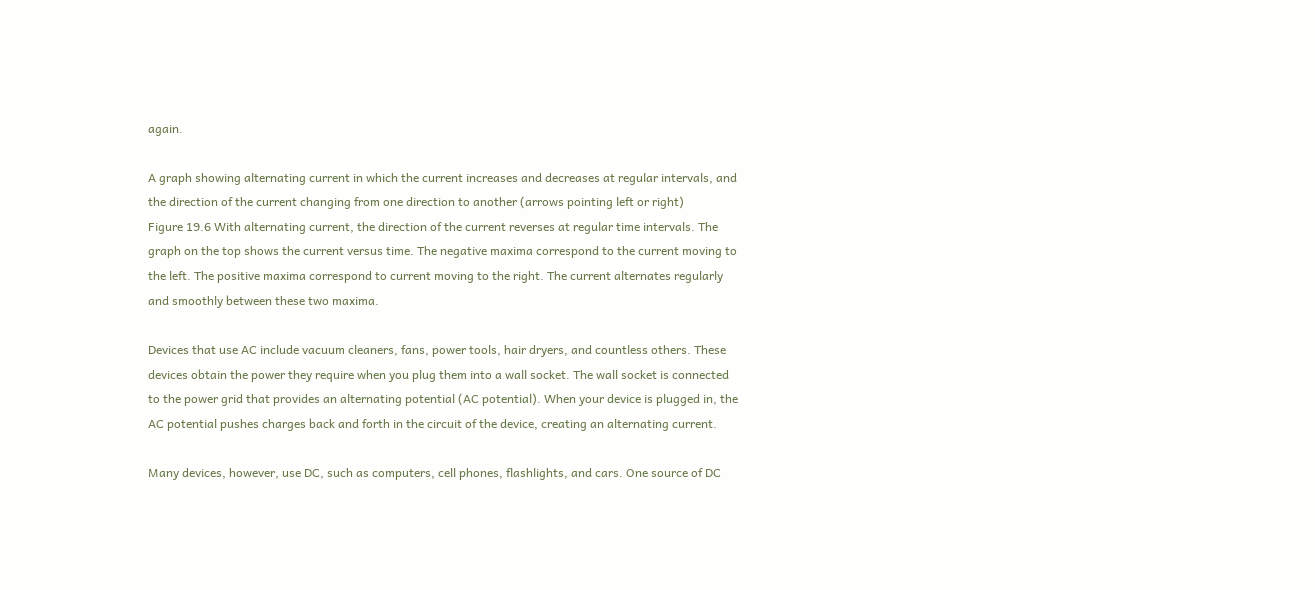again.

A graph showing alternating current in which the current increases and decreases at regular intervals, and the direction of the current changing from one direction to another (arrows pointing left or right)
Figure 19.6 With alternating current, the direction of the current reverses at regular time intervals. The graph on the top shows the current versus time. The negative maxima correspond to the current moving to the left. The positive maxima correspond to current moving to the right. The current alternates regularly and smoothly between these two maxima.

Devices that use AC include vacuum cleaners, fans, power tools, hair dryers, and countless others. These devices obtain the power they require when you plug them into a wall socket. The wall socket is connected to the power grid that provides an alternating potential (AC potential). When your device is plugged in, the AC potential pushes charges back and forth in the circuit of the device, creating an alternating current.

Many devices, however, use DC, such as computers, cell phones, flashlights, and cars. One source of DC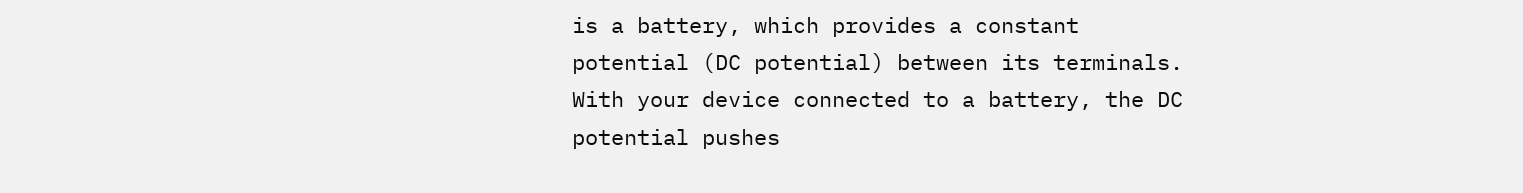is a battery, which provides a constant potential (DC potential) between its terminals. With your device connected to a battery, the DC potential pushes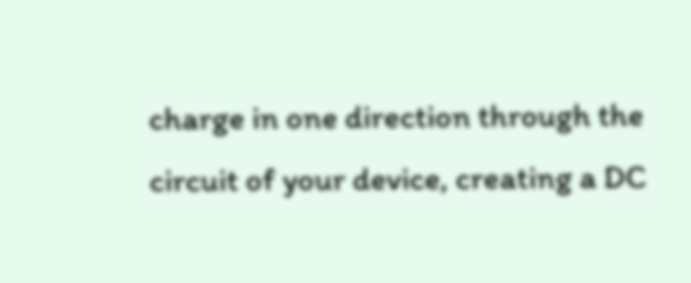charge in one direction through the circuit of your device, creating a DC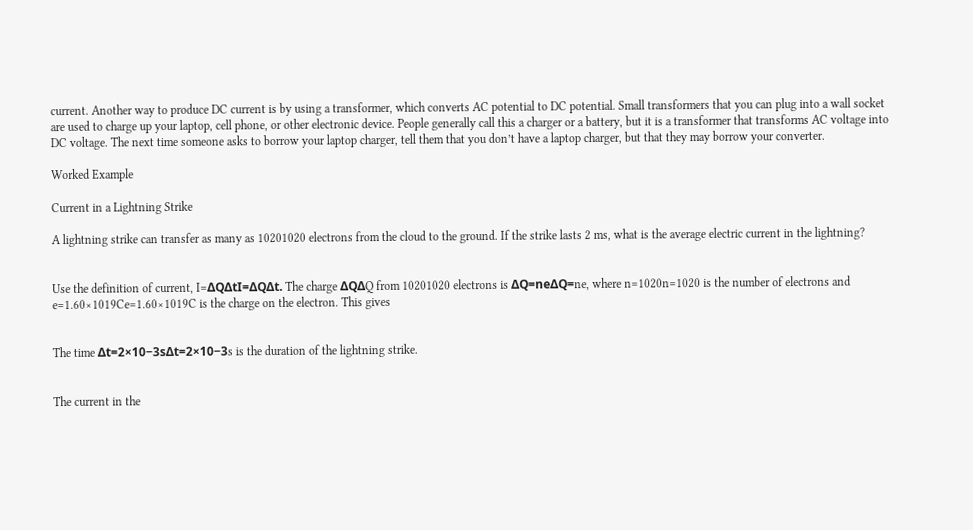current. Another way to produce DC current is by using a transformer, which converts AC potential to DC potential. Small transformers that you can plug into a wall socket are used to charge up your laptop, cell phone, or other electronic device. People generally call this a charger or a battery, but it is a transformer that transforms AC voltage into DC voltage. The next time someone asks to borrow your laptop charger, tell them that you don’t have a laptop charger, but that they may borrow your converter.

Worked Example

Current in a Lightning Strike

A lightning strike can transfer as many as 10201020 electrons from the cloud to the ground. If the strike lasts 2 ms, what is the average electric current in the lightning?


Use the definition of current, I=ΔQΔtI=ΔQΔt. The charge ΔQΔQ from 10201020 electrons is ΔQ=neΔQ=ne, where n=1020n=1020 is the number of electrons and e=1.60×1019Ce=1.60×1019C is the charge on the electron. This gives


The time Δt=2×10−3sΔt=2×10−3s is the duration of the lightning strike.


The current in the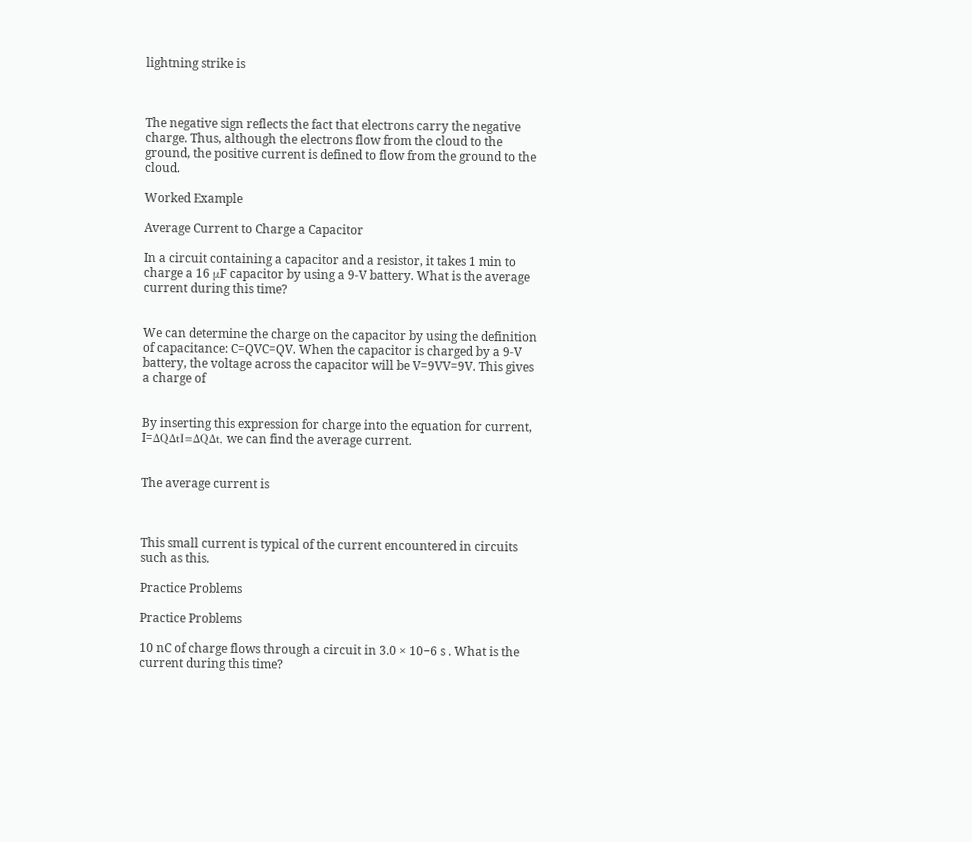lightning strike is



The negative sign reflects the fact that electrons carry the negative charge. Thus, although the electrons flow from the cloud to the ground, the positive current is defined to flow from the ground to the cloud.

Worked Example

Average Current to Charge a Capacitor

In a circuit containing a capacitor and a resistor, it takes 1 min to charge a 16 μF capacitor by using a 9-V battery. What is the average current during this time?


We can determine the charge on the capacitor by using the definition of capacitance: C=QVC=QV. When the capacitor is charged by a 9-V battery, the voltage across the capacitor will be V=9VV=9V. This gives a charge of


By inserting this expression for charge into the equation for current, I=ΔQΔtI=ΔQΔt, we can find the average current.


The average current is



This small current is typical of the current encountered in circuits such as this.

Practice Problems

Practice Problems

10 nC of charge flows through a circuit in 3.0 × 10−6 s . What is the current during this time?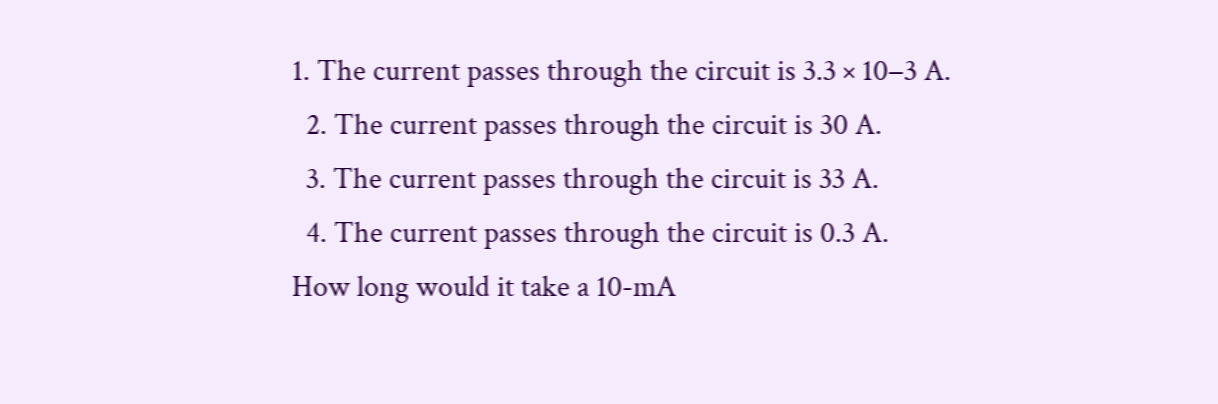1. The current passes through the circuit is 3.3 × 10−3 A.
  2. The current passes through the circuit is 30 A.
  3. The current passes through the circuit is 33 A.
  4. The current passes through the circuit is 0.3 A.
How long would it take a 10-mA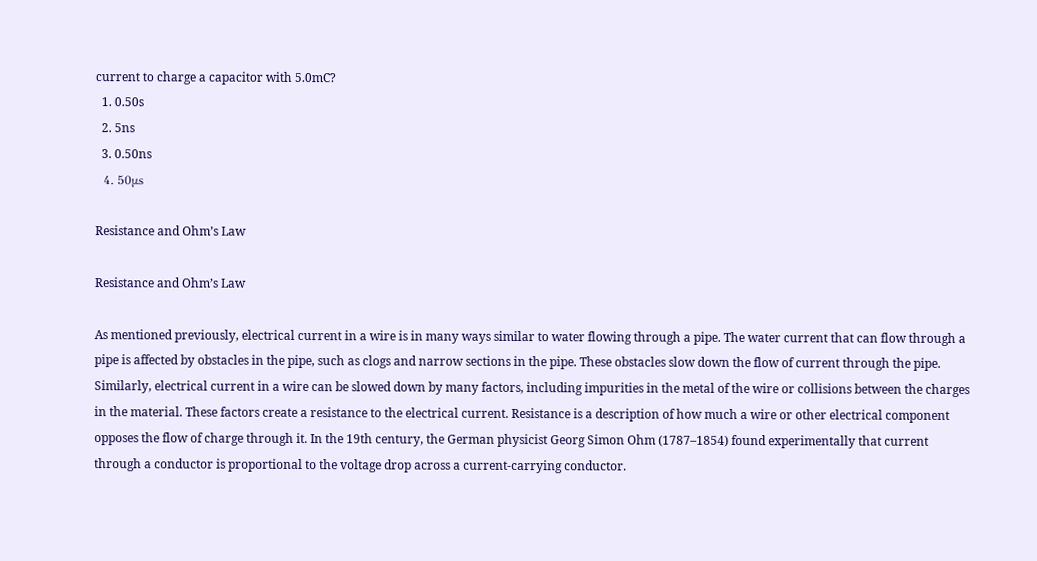current to charge a capacitor with 5.0mC?
  1. 0.50s
  2. 5ns
  3. 0.50ns
  4. 50μs

Resistance and Ohm’s Law

Resistance and Ohm’s Law

As mentioned previously, electrical current in a wire is in many ways similar to water flowing through a pipe. The water current that can flow through a pipe is affected by obstacles in the pipe, such as clogs and narrow sections in the pipe. These obstacles slow down the flow of current through the pipe. Similarly, electrical current in a wire can be slowed down by many factors, including impurities in the metal of the wire or collisions between the charges in the material. These factors create a resistance to the electrical current. Resistance is a description of how much a wire or other electrical component opposes the flow of charge through it. In the 19th century, the German physicist Georg Simon Ohm (1787–1854) found experimentally that current through a conductor is proportional to the voltage drop across a current-carrying conductor.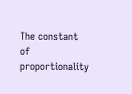The constant of proportionality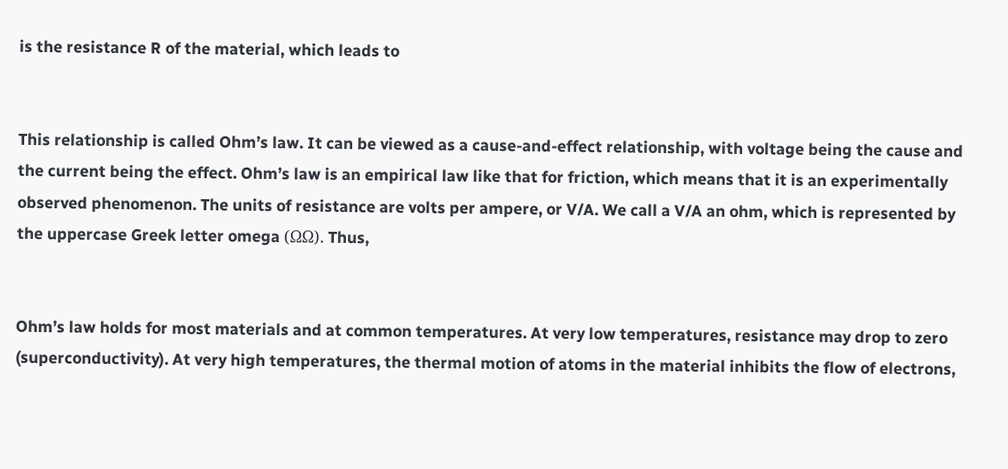is the resistance R of the material, which leads to


This relationship is called Ohm’s law. It can be viewed as a cause-and-effect relationship, with voltage being the cause and the current being the effect. Ohm’s law is an empirical law like that for friction, which means that it is an experimentally observed phenomenon. The units of resistance are volts per ampere, or V/A. We call a V/A an ohm, which is represented by the uppercase Greek letter omega (ΩΩ). Thus,


Ohm’s law holds for most materials and at common temperatures. At very low temperatures, resistance may drop to zero (superconductivity). At very high temperatures, the thermal motion of atoms in the material inhibits the flow of electrons,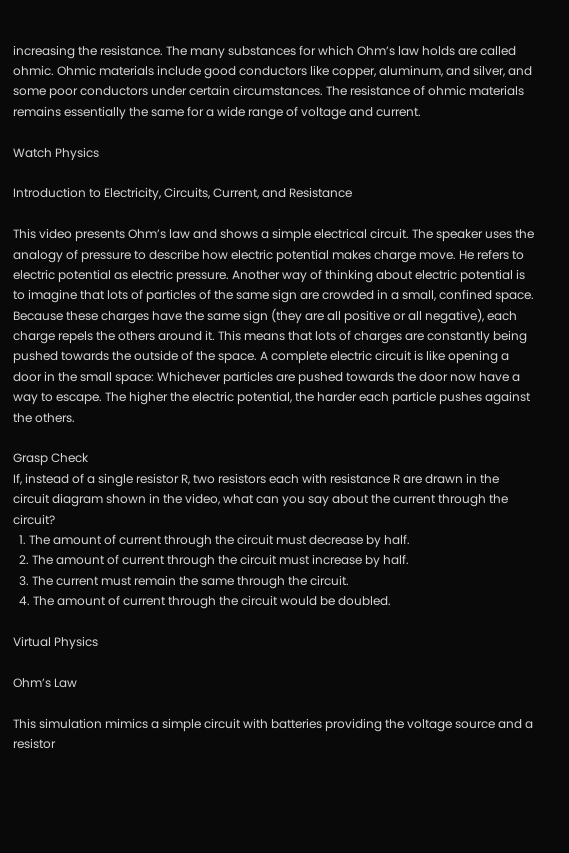increasing the resistance. The many substances for which Ohm’s law holds are called ohmic. Ohmic materials include good conductors like copper, aluminum, and silver, and some poor conductors under certain circumstances. The resistance of ohmic materials remains essentially the same for a wide range of voltage and current.

Watch Physics

Introduction to Electricity, Circuits, Current, and Resistance

This video presents Ohm’s law and shows a simple electrical circuit. The speaker uses the analogy of pressure to describe how electric potential makes charge move. He refers to electric potential as electric pressure. Another way of thinking about electric potential is to imagine that lots of particles of the same sign are crowded in a small, confined space. Because these charges have the same sign (they are all positive or all negative), each charge repels the others around it. This means that lots of charges are constantly being pushed towards the outside of the space. A complete electric circuit is like opening a door in the small space: Whichever particles are pushed towards the door now have a way to escape. The higher the electric potential, the harder each particle pushes against the others.

Grasp Check
If, instead of a single resistor R, two resistors each with resistance R are drawn in the circuit diagram shown in the video, what can you say about the current through the circuit?
  1. The amount of current through the circuit must decrease by half.
  2. The amount of current through the circuit must increase by half.
  3. The current must remain the same through the circuit.
  4. The amount of current through the circuit would be doubled.

Virtual Physics

Ohm’s Law

This simulation mimics a simple circuit with batteries providing the voltage source and a resistor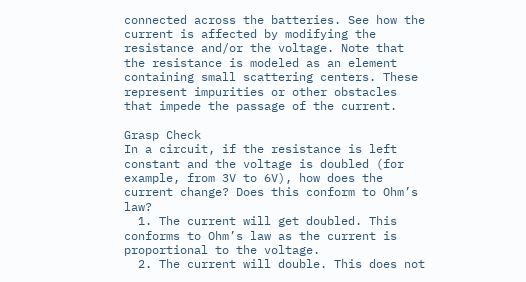connected across the batteries. See how the current is affected by modifying the resistance and/or the voltage. Note that the resistance is modeled as an element containing small scattering centers. These represent impurities or other obstacles that impede the passage of the current.

Grasp Check
In a circuit, if the resistance is left constant and the voltage is doubled (for example, from 3V to 6V), how does the current change? Does this conform to Ohm’s law?
  1. The current will get doubled. This conforms to Ohm’s law as the current is proportional to the voltage.
  2. The current will double. This does not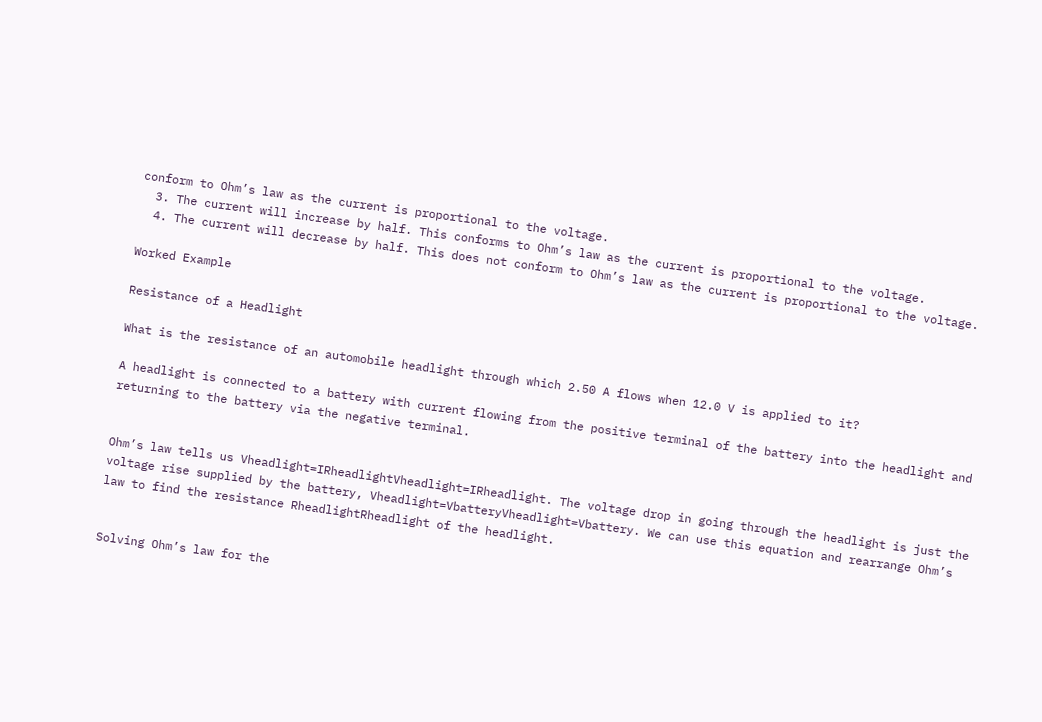conform to Ohm’s law as the current is proportional to the voltage.
  3. The current will increase by half. This conforms to Ohm’s law as the current is proportional to the voltage.
  4. The current will decrease by half. This does not conform to Ohm’s law as the current is proportional to the voltage.

Worked Example

Resistance of a Headlight

What is the resistance of an automobile headlight through which 2.50 A flows when 12.0 V is applied to it?

A headlight is connected to a battery with current flowing from the positive terminal of the battery into the headlight and returning to the battery via the negative terminal.


Ohm’s law tells us Vheadlight=IRheadlightVheadlight=IRheadlight. The voltage drop in going through the headlight is just the voltage rise supplied by the battery, Vheadlight=VbatteryVheadlight=Vbattery. We can use this equation and rearrange Ohm’s law to find the resistance RheadlightRheadlight of the headlight.


Solving Ohm’s law for the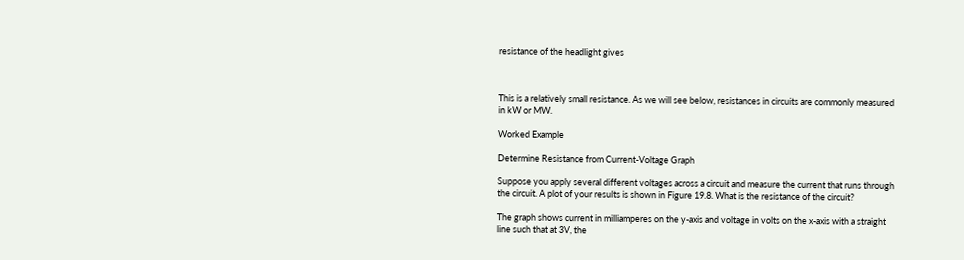resistance of the headlight gives



This is a relatively small resistance. As we will see below, resistances in circuits are commonly measured in kW or MW.

Worked Example

Determine Resistance from Current-Voltage Graph

Suppose you apply several different voltages across a circuit and measure the current that runs through the circuit. A plot of your results is shown in Figure 19.8. What is the resistance of the circuit?

The graph shows current in milliamperes on the y-axis and voltage in volts on the x-axis with a straight line such that at 3V, the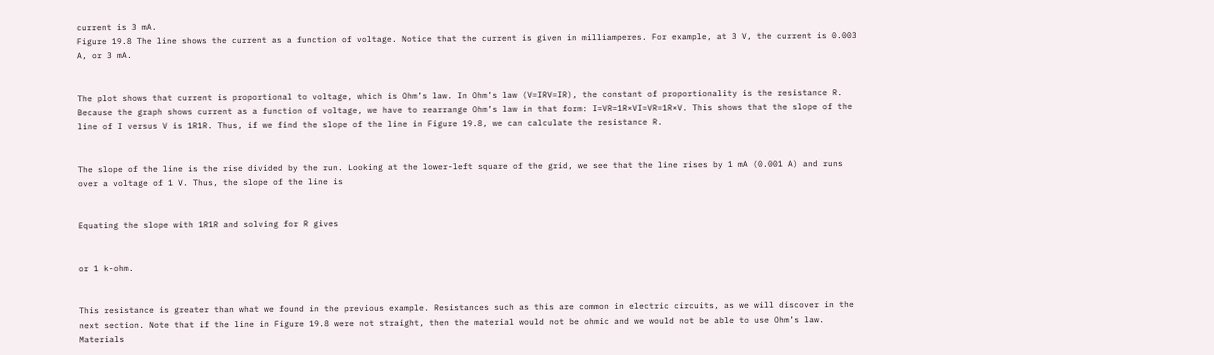current is 3 mA.
Figure 19.8 The line shows the current as a function of voltage. Notice that the current is given in milliamperes. For example, at 3 V, the current is 0.003 A, or 3 mA.


The plot shows that current is proportional to voltage, which is Ohm’s law. In Ohm’s law (V=IRV=IR), the constant of proportionality is the resistance R. Because the graph shows current as a function of voltage, we have to rearrange Ohm’s law in that form: I=VR=1R×VI=VR=1R×V. This shows that the slope of the line of I versus V is 1R1R. Thus, if we find the slope of the line in Figure 19.8, we can calculate the resistance R.


The slope of the line is the rise divided by the run. Looking at the lower-left square of the grid, we see that the line rises by 1 mA (0.001 A) and runs over a voltage of 1 V. Thus, the slope of the line is


Equating the slope with 1R1R and solving for R gives


or 1 k-ohm.


This resistance is greater than what we found in the previous example. Resistances such as this are common in electric circuits, as we will discover in the next section. Note that if the line in Figure 19.8 were not straight, then the material would not be ohmic and we would not be able to use Ohm’s law. Materials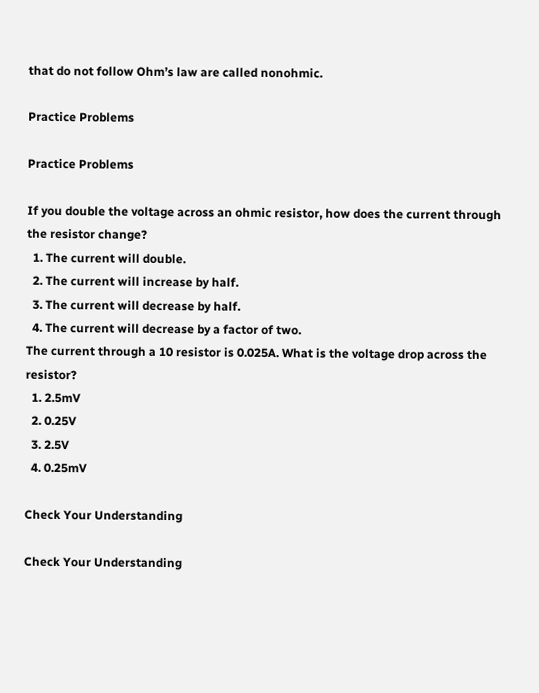that do not follow Ohm’s law are called nonohmic.

Practice Problems

Practice Problems

If you double the voltage across an ohmic resistor, how does the current through the resistor change?
  1. The current will double.
  2. The current will increase by half.
  3. The current will decrease by half.
  4. The current will decrease by a factor of two.
The current through a 10 resistor is 0.025A. What is the voltage drop across the resistor?
  1. 2.5mV
  2. 0.25V
  3. 2.5V
  4. 0.25mV

Check Your Understanding

Check Your Understanding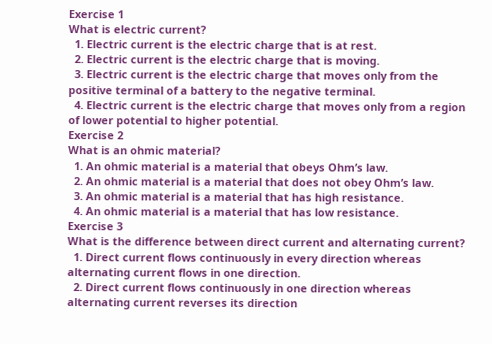Exercise 1
What is electric current?
  1. Electric current is the electric charge that is at rest.
  2. Electric current is the electric charge that is moving.
  3. Electric current is the electric charge that moves only from the positive terminal of a battery to the negative terminal.
  4. Electric current is the electric charge that moves only from a region of lower potential to higher potential.
Exercise 2
What is an ohmic material?
  1. An ohmic material is a material that obeys Ohm’s law.
  2. An ohmic material is a material that does not obey Ohm’s law.
  3. An ohmic material is a material that has high resistance.
  4. An ohmic material is a material that has low resistance.
Exercise 3
What is the difference between direct current and alternating current?
  1. Direct current flows continuously in every direction whereas alternating current flows in one direction.
  2. Direct current flows continuously in one direction whereas alternating current reverses its direction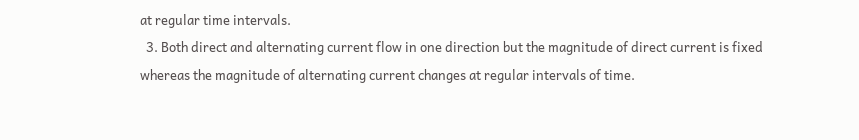at regular time intervals.
  3. Both direct and alternating current flow in one direction but the magnitude of direct current is fixed whereas the magnitude of alternating current changes at regular intervals of time.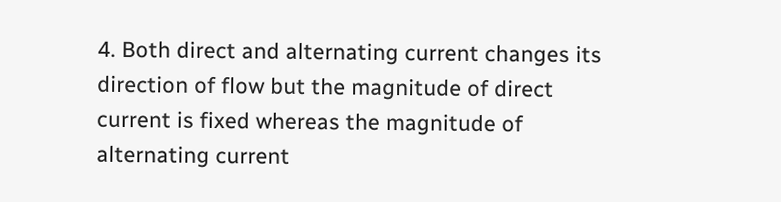4. Both direct and alternating current changes its direction of flow but the magnitude of direct current is fixed whereas the magnitude of alternating current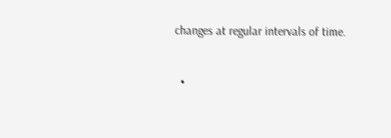changes at regular intervals of time.


  •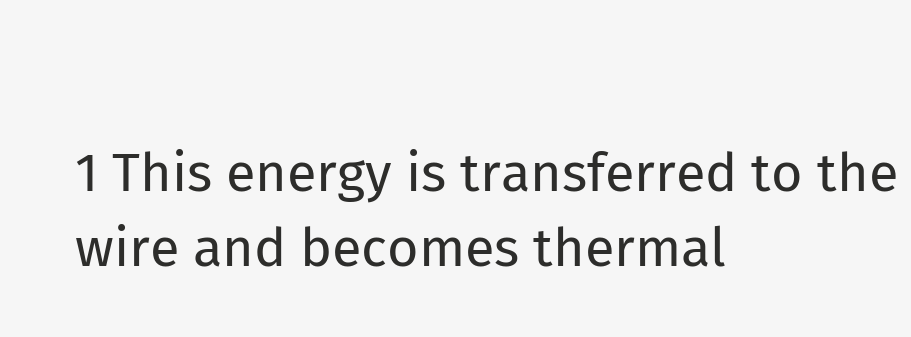1 This energy is transferred to the wire and becomes thermal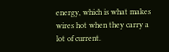energy, which is what makes wires hot when they carry a lot of current.